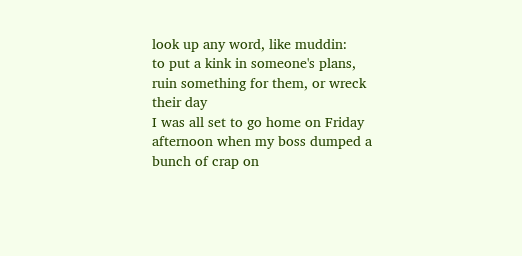look up any word, like muddin:
to put a kink in someone's plans, ruin something for them, or wreck their day
I was all set to go home on Friday afternoon when my boss dumped a bunch of crap on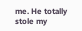me. He totally stole my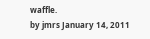waffle.
by jmrs January 14, 2011